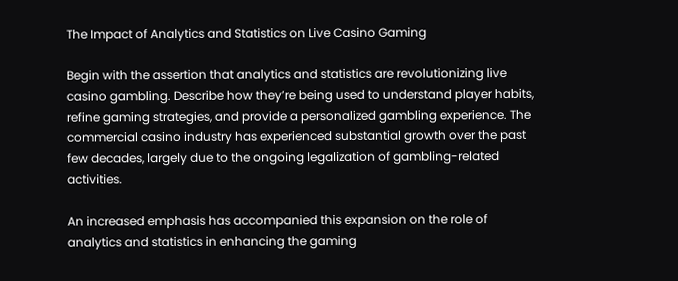The Impact of Analytics and Statistics on Live Casino Gaming

Begin with the assertion that analytics and statistics are revolutionizing live casino gambling. Describe how they’re being used to understand player habits, refine gaming strategies, and provide a personalized gambling experience. The commercial casino industry has experienced substantial growth over the past few decades, largely due to the ongoing legalization of gambling-related activities.

An increased emphasis has accompanied this expansion on the role of analytics and statistics in enhancing the gaming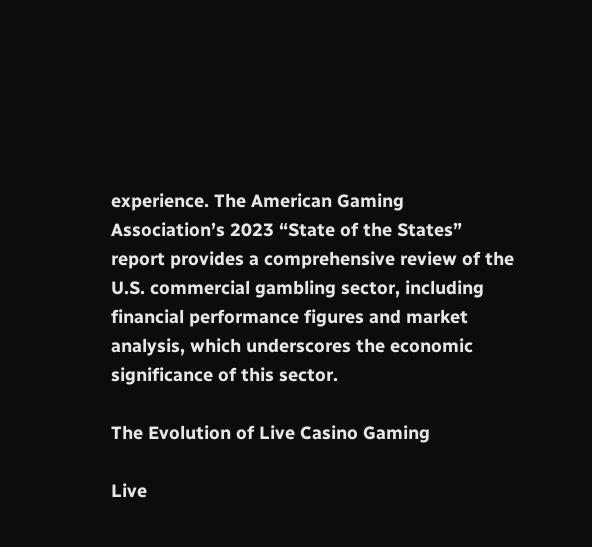experience. The American Gaming Association’s 2023 “State of the States” report provides a comprehensive review of the U.S. commercial gambling sector, including financial performance figures and market analysis, which underscores the economic significance of this sector.

The Evolution of Live Casino Gaming

Live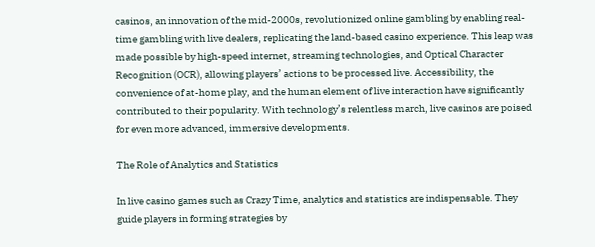casinos, an innovation of the mid-2000s, revolutionized online gambling by enabling real-time gambling with live dealers, replicating the land-based casino experience. This leap was made possible by high-speed internet, streaming technologies, and Optical Character Recognition (OCR), allowing players’ actions to be processed live. Accessibility, the convenience of at-home play, and the human element of live interaction have significantly contributed to their popularity. With technology’s relentless march, live casinos are poised for even more advanced, immersive developments.

The Role of Analytics and Statistics

In live casino games such as Crazy Time, analytics and statistics are indispensable. They guide players in forming strategies by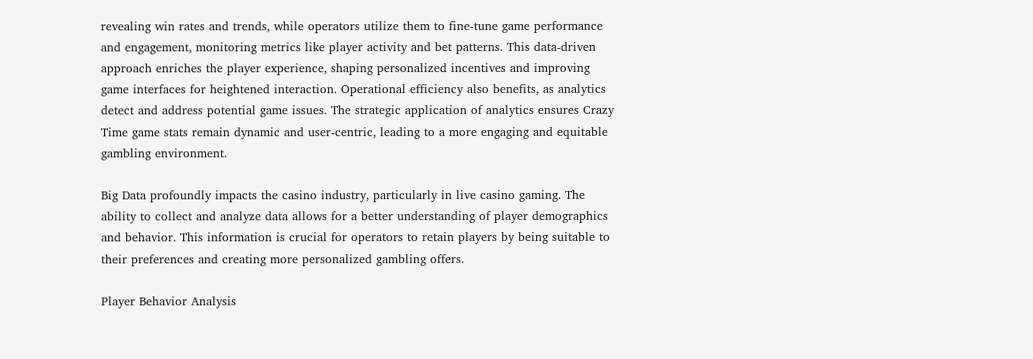revealing win rates and trends, while operators utilize them to fine-tune game performance and engagement, monitoring metrics like player activity and bet patterns. This data-driven approach enriches the player experience, shaping personalized incentives and improving game interfaces for heightened interaction. Operational efficiency also benefits, as analytics detect and address potential game issues. The strategic application of analytics ensures Crazy Time game stats remain dynamic and user-centric, leading to a more engaging and equitable gambling environment.

Big Data profoundly impacts the casino industry, particularly in live casino gaming. The ability to collect and analyze data allows for a better understanding of player demographics and behavior. This information is crucial for operators to retain players by being suitable to their preferences and creating more personalized gambling offers.

Player Behavior Analysis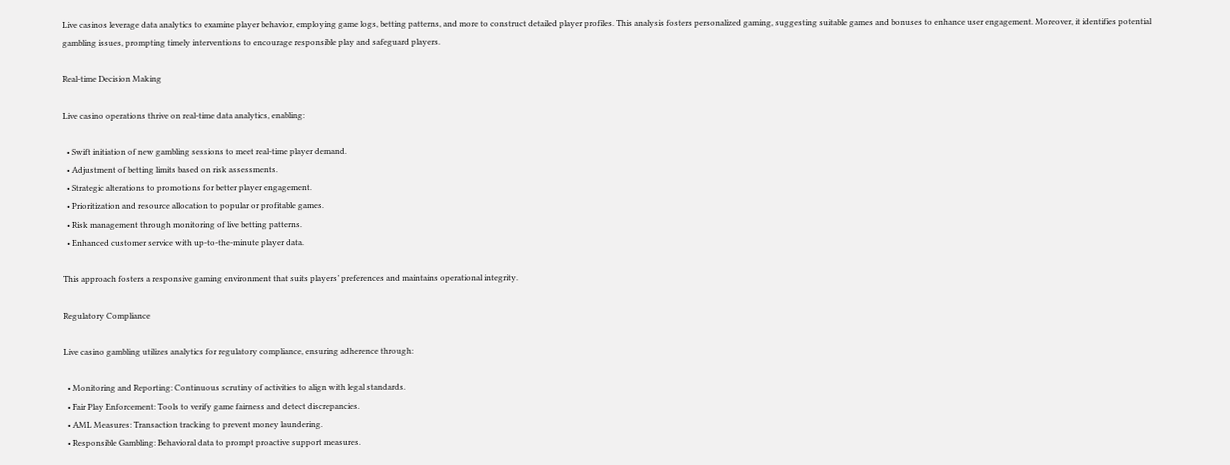Live casinos leverage data analytics to examine player behavior, employing game logs, betting patterns, and more to construct detailed player profiles. This analysis fosters personalized gaming, suggesting suitable games and bonuses to enhance user engagement. Moreover, it identifies potential gambling issues, prompting timely interventions to encourage responsible play and safeguard players.

Real-time Decision Making

Live casino operations thrive on real-time data analytics, enabling:

  • Swift initiation of new gambling sessions to meet real-time player demand.
  • Adjustment of betting limits based on risk assessments.
  • Strategic alterations to promotions for better player engagement.
  • Prioritization and resource allocation to popular or profitable games.
  • Risk management through monitoring of live betting patterns.
  • Enhanced customer service with up-to-the-minute player data.

This approach fosters a responsive gaming environment that suits players’ preferences and maintains operational integrity.

Regulatory Compliance

Live casino gambling utilizes analytics for regulatory compliance, ensuring adherence through:

  • Monitoring and Reporting: Continuous scrutiny of activities to align with legal standards.
  • Fair Play Enforcement: Tools to verify game fairness and detect discrepancies.
  • AML Measures: Transaction tracking to prevent money laundering.
  • Responsible Gambling: Behavioral data to prompt proactive support measures.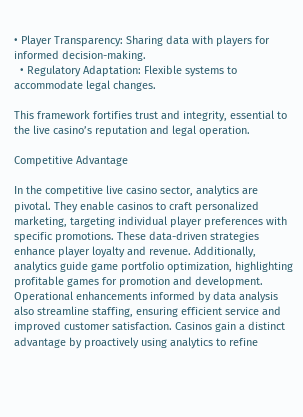• Player Transparency: Sharing data with players for informed decision-making.
  • Regulatory Adaptation: Flexible systems to accommodate legal changes.

This framework fortifies trust and integrity, essential to the live casino’s reputation and legal operation.

Competitive Advantage

In the competitive live casino sector, analytics are pivotal. They enable casinos to craft personalized marketing, targeting individual player preferences with specific promotions. These data-driven strategies enhance player loyalty and revenue. Additionally, analytics guide game portfolio optimization, highlighting profitable games for promotion and development. Operational enhancements informed by data analysis also streamline staffing, ensuring efficient service and improved customer satisfaction. Casinos gain a distinct advantage by proactively using analytics to refine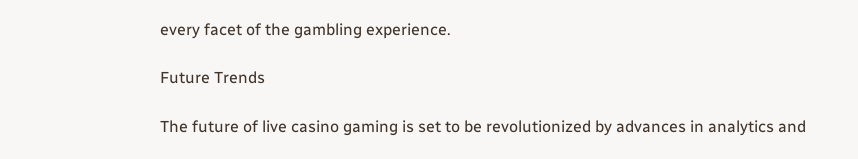every facet of the gambling experience.

Future Trends

The future of live casino gaming is set to be revolutionized by advances in analytics and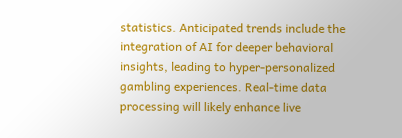statistics. Anticipated trends include the integration of AI for deeper behavioral insights, leading to hyper-personalized gambling experiences. Real-time data processing will likely enhance live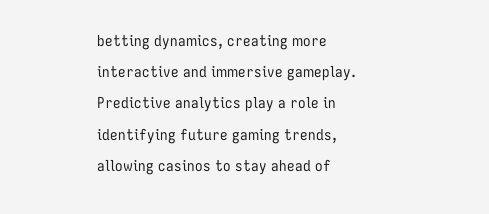betting dynamics, creating more interactive and immersive gameplay. Predictive analytics play a role in identifying future gaming trends, allowing casinos to stay ahead of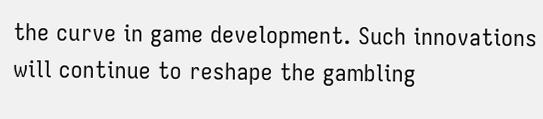the curve in game development. Such innovations will continue to reshape the gambling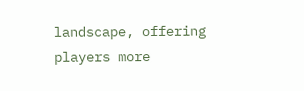landscape, offering players more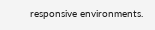responsive environments.